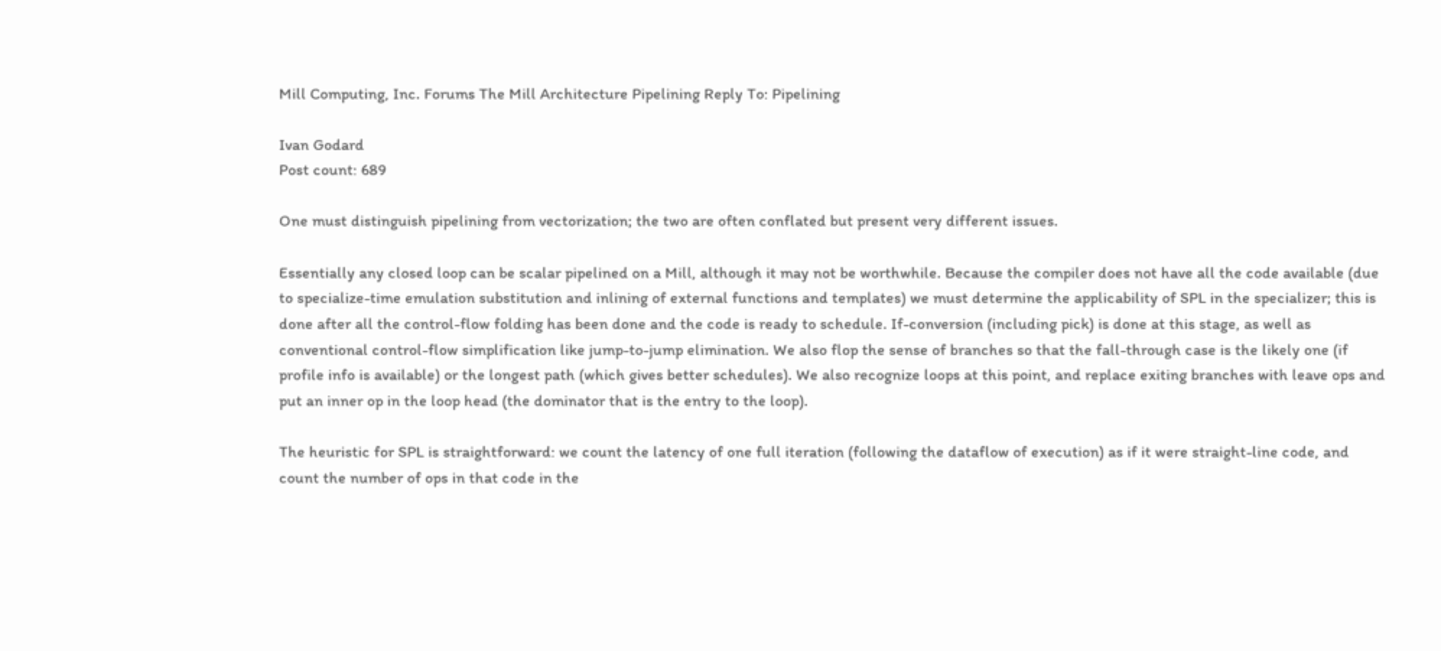Mill Computing, Inc. Forums The Mill Architecture Pipelining Reply To: Pipelining

Ivan Godard
Post count: 689

One must distinguish pipelining from vectorization; the two are often conflated but present very different issues.

Essentially any closed loop can be scalar pipelined on a Mill, although it may not be worthwhile. Because the compiler does not have all the code available (due to specialize-time emulation substitution and inlining of external functions and templates) we must determine the applicability of SPL in the specializer; this is done after all the control-flow folding has been done and the code is ready to schedule. If-conversion (including pick) is done at this stage, as well as conventional control-flow simplification like jump-to-jump elimination. We also flop the sense of branches so that the fall-through case is the likely one (if profile info is available) or the longest path (which gives better schedules). We also recognize loops at this point, and replace exiting branches with leave ops and put an inner op in the loop head (the dominator that is the entry to the loop).

The heuristic for SPL is straightforward: we count the latency of one full iteration (following the dataflow of execution) as if it were straight-line code, and count the number of ops in that code in the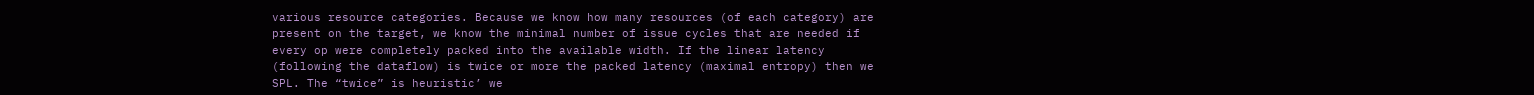various resource categories. Because we know how many resources (of each category) are present on the target, we know the minimal number of issue cycles that are needed if every op were completely packed into the available width. If the linear latency (following the dataflow) is twice or more the packed latency (maximal entropy) then we SPL. The “twice” is heuristic’ we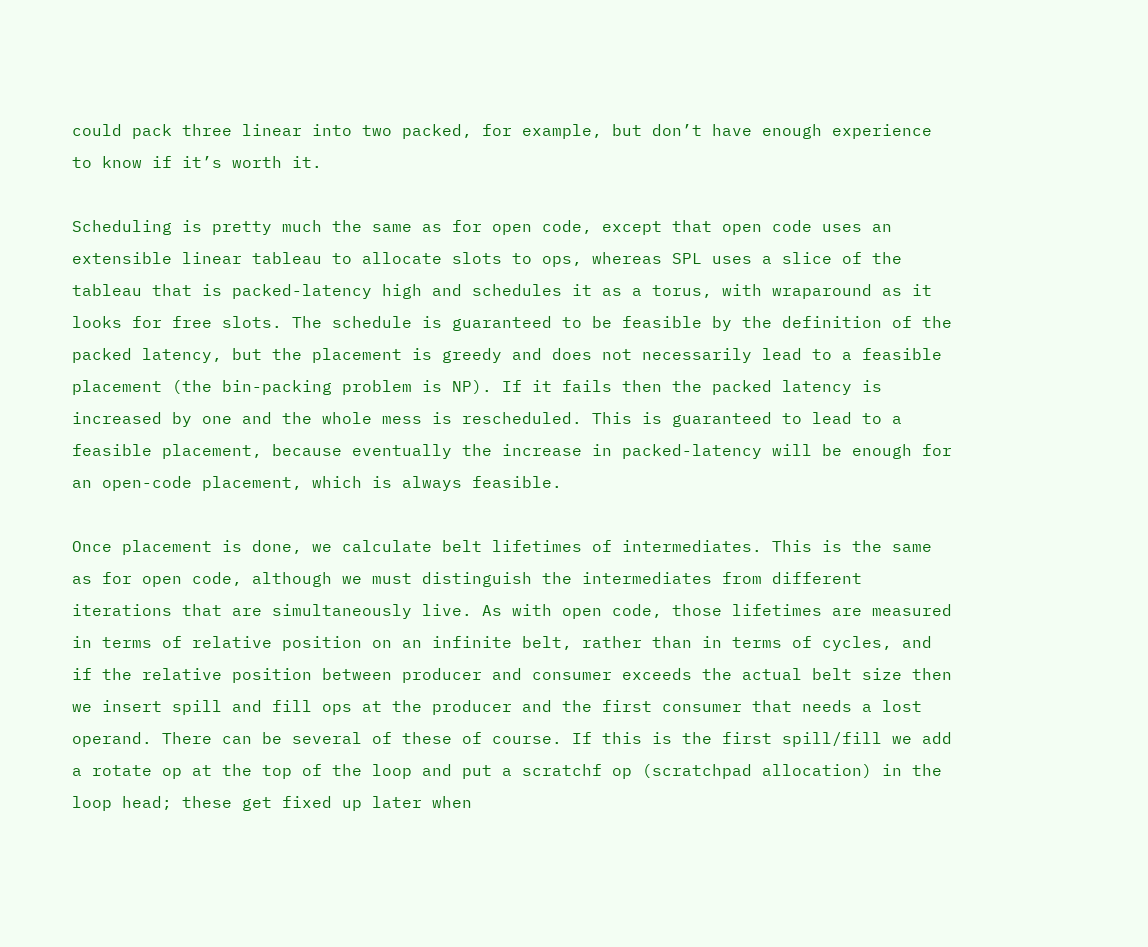could pack three linear into two packed, for example, but don’t have enough experience to know if it’s worth it.

Scheduling is pretty much the same as for open code, except that open code uses an extensible linear tableau to allocate slots to ops, whereas SPL uses a slice of the tableau that is packed-latency high and schedules it as a torus, with wraparound as it looks for free slots. The schedule is guaranteed to be feasible by the definition of the packed latency, but the placement is greedy and does not necessarily lead to a feasible placement (the bin-packing problem is NP). If it fails then the packed latency is increased by one and the whole mess is rescheduled. This is guaranteed to lead to a feasible placement, because eventually the increase in packed-latency will be enough for an open-code placement, which is always feasible.

Once placement is done, we calculate belt lifetimes of intermediates. This is the same as for open code, although we must distinguish the intermediates from different iterations that are simultaneously live. As with open code, those lifetimes are measured in terms of relative position on an infinite belt, rather than in terms of cycles, and if the relative position between producer and consumer exceeds the actual belt size then we insert spill and fill ops at the producer and the first consumer that needs a lost operand. There can be several of these of course. If this is the first spill/fill we add a rotate op at the top of the loop and put a scratchf op (scratchpad allocation) in the loop head; these get fixed up later when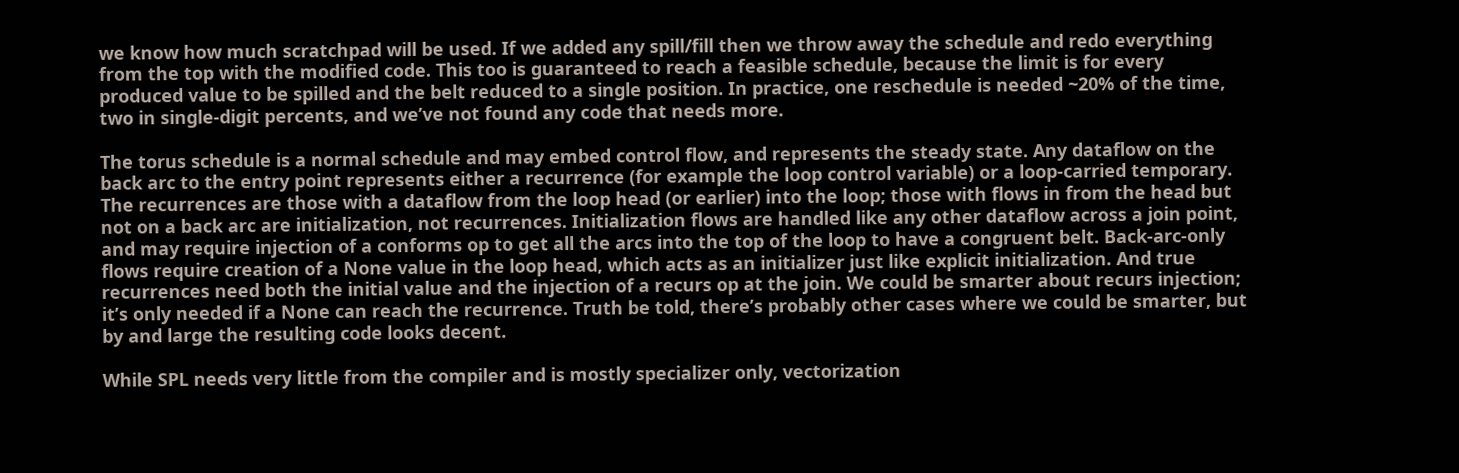we know how much scratchpad will be used. If we added any spill/fill then we throw away the schedule and redo everything from the top with the modified code. This too is guaranteed to reach a feasible schedule, because the limit is for every produced value to be spilled and the belt reduced to a single position. In practice, one reschedule is needed ~20% of the time, two in single-digit percents, and we’ve not found any code that needs more.

The torus schedule is a normal schedule and may embed control flow, and represents the steady state. Any dataflow on the back arc to the entry point represents either a recurrence (for example the loop control variable) or a loop-carried temporary. The recurrences are those with a dataflow from the loop head (or earlier) into the loop; those with flows in from the head but not on a back arc are initialization, not recurrences. Initialization flows are handled like any other dataflow across a join point, and may require injection of a conforms op to get all the arcs into the top of the loop to have a congruent belt. Back-arc-only flows require creation of a None value in the loop head, which acts as an initializer just like explicit initialization. And true recurrences need both the initial value and the injection of a recurs op at the join. We could be smarter about recurs injection; it’s only needed if a None can reach the recurrence. Truth be told, there’s probably other cases where we could be smarter, but by and large the resulting code looks decent.

While SPL needs very little from the compiler and is mostly specializer only, vectorization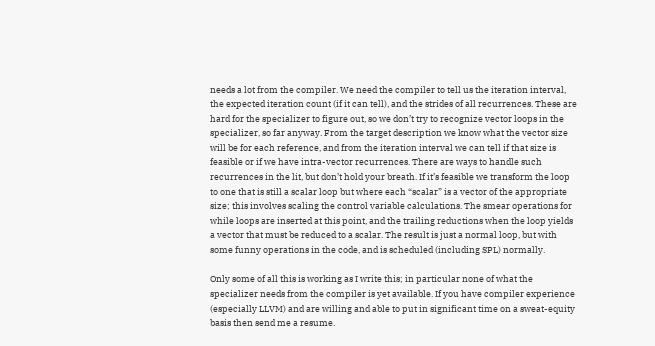needs a lot from the compiler. We need the compiler to tell us the iteration interval, the expected iteration count (if it can tell), and the strides of all recurrences. These are hard for the specializer to figure out, so we don’t try to recognize vector loops in the specializer, so far anyway. From the target description we know what the vector size will be for each reference, and from the iteration interval we can tell if that size is feasible or if we have intra-vector recurrences. There are ways to handle such recurrences in the lit, but don’t hold your breath. If it’s feasible we transform the loop to one that is still a scalar loop but where each “scalar” is a vector of the appropriate size; this involves scaling the control variable calculations. The smear operations for while loops are inserted at this point, and the trailing reductions when the loop yields a vector that must be reduced to a scalar. The result is just a normal loop, but with some funny operations in the code, and is scheduled (including SPL) normally.

Only some of all this is working as I write this; in particular none of what the specializer needs from the compiler is yet available. If you have compiler experience (especially LLVM) and are willing and able to put in significant time on a sweat-equity basis then send me a resume.